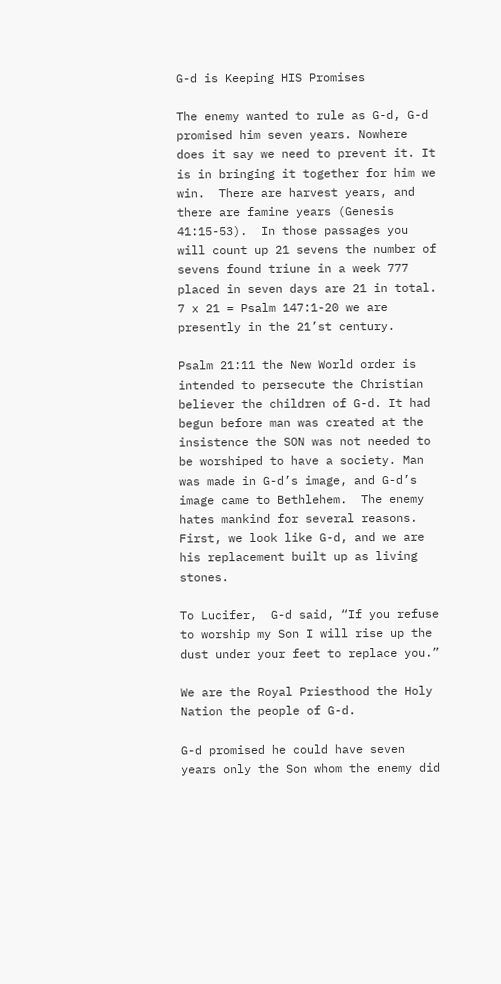G-d is Keeping HIS Promises

The enemy wanted to rule as G-d, G-d promised him seven years. Nowhere does it say we need to prevent it. It is in bringing it together for him we win.  There are harvest years, and there are famine years (Genesis 41:15-53).  In those passages you will count up 21 sevens the number of sevens found triune in a week 777 placed in seven days are 21 in total.
7 x 21 = Psalm 147:1-20 we are presently in the 21’st century.

Psalm 21:11 the New World order is intended to persecute the Christian believer the children of G-d. It had begun before man was created at the insistence the SON was not needed to be worshiped to have a society. Man was made in G-d’s image, and G-d’s image came to Bethlehem.  The enemy hates mankind for several reasons. First, we look like G-d, and we are his replacement built up as living stones.

To Lucifer,  G-d said, “If you refuse to worship my Son I will rise up the dust under your feet to replace you.”

We are the Royal Priesthood the Holy Nation the people of G-d.

G-d promised he could have seven years only the Son whom the enemy did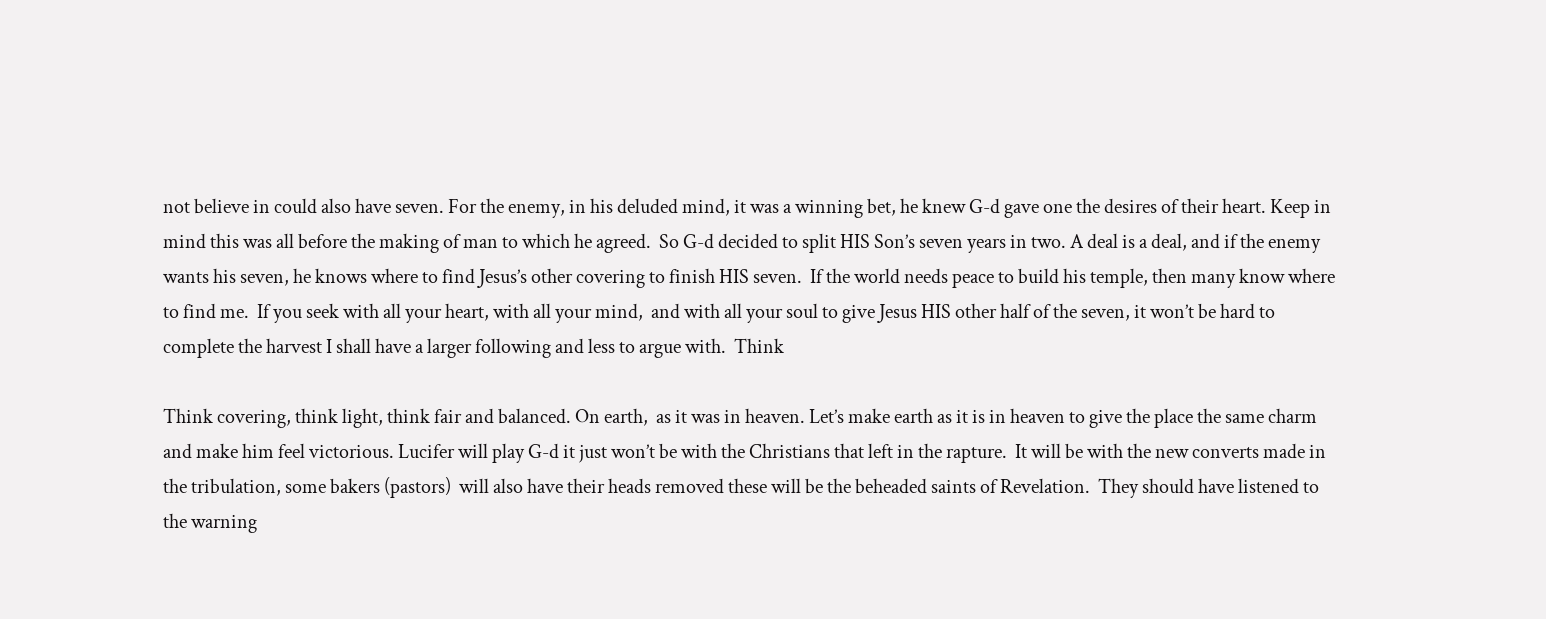not believe in could also have seven. For the enemy, in his deluded mind, it was a winning bet, he knew G-d gave one the desires of their heart. Keep in mind this was all before the making of man to which he agreed.  So G-d decided to split HIS Son’s seven years in two. A deal is a deal, and if the enemy wants his seven, he knows where to find Jesus’s other covering to finish HIS seven.  If the world needs peace to build his temple, then many know where to find me.  If you seek with all your heart, with all your mind,  and with all your soul to give Jesus HIS other half of the seven, it won’t be hard to complete the harvest I shall have a larger following and less to argue with.  Think

Think covering, think light, think fair and balanced. On earth,  as it was in heaven. Let’s make earth as it is in heaven to give the place the same charm and make him feel victorious. Lucifer will play G-d it just won’t be with the Christians that left in the rapture.  It will be with the new converts made in the tribulation, some bakers (pastors)  will also have their heads removed these will be the beheaded saints of Revelation.  They should have listened to the warning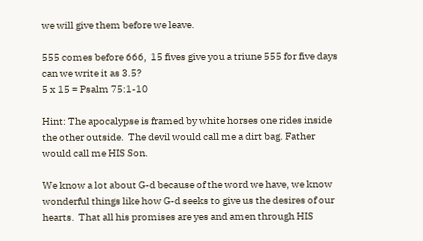we will give them before we leave.

555 comes before 666,  15 fives give you a triune 555 for five days can we write it as 3.5?
5 x 15 = Psalm 75:1-10

Hint: The apocalypse is framed by white horses one rides inside the other outside.  The devil would call me a dirt bag. Father would call me HIS Son.

We know a lot about G-d because of the word we have, we know wonderful things like how G-d seeks to give us the desires of our hearts.  That all his promises are yes and amen through HIS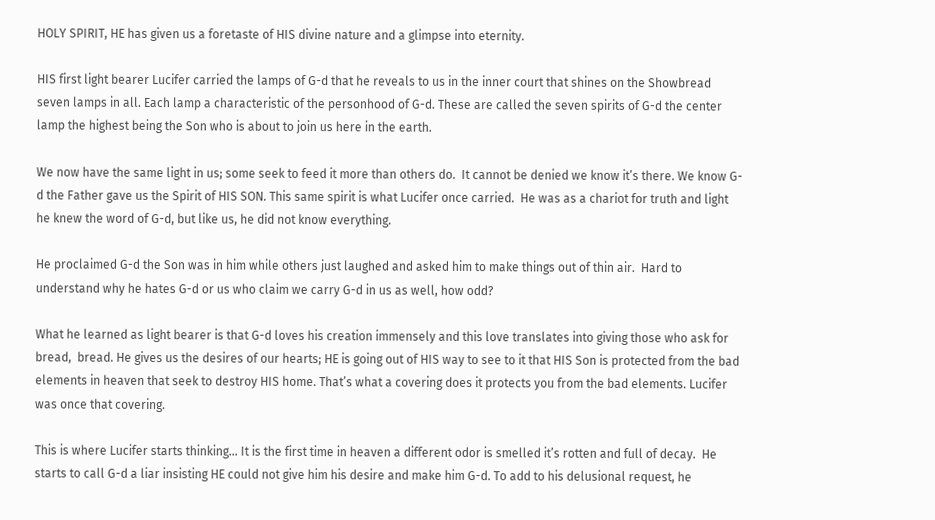HOLY SPIRIT, HE has given us a foretaste of HIS divine nature and a glimpse into eternity.

HIS first light bearer Lucifer carried the lamps of G-d that he reveals to us in the inner court that shines on the Showbread seven lamps in all. Each lamp a characteristic of the personhood of G-d. These are called the seven spirits of G-d the center lamp the highest being the Son who is about to join us here in the earth.

We now have the same light in us; some seek to feed it more than others do.  It cannot be denied we know it’s there. We know G-d the Father gave us the Spirit of HIS SON. This same spirit is what Lucifer once carried.  He was as a chariot for truth and light he knew the word of G-d, but like us, he did not know everything.

He proclaimed G-d the Son was in him while others just laughed and asked him to make things out of thin air.  Hard to understand why he hates G-d or us who claim we carry G-d in us as well, how odd?

What he learned as light bearer is that G-d loves his creation immensely and this love translates into giving those who ask for bread,  bread. He gives us the desires of our hearts; HE is going out of HIS way to see to it that HIS Son is protected from the bad elements in heaven that seek to destroy HIS home. That’s what a covering does it protects you from the bad elements. Lucifer was once that covering.

This is where Lucifer starts thinking… It is the first time in heaven a different odor is smelled it’s rotten and full of decay.  He starts to call G-d a liar insisting HE could not give him his desire and make him G-d. To add to his delusional request, he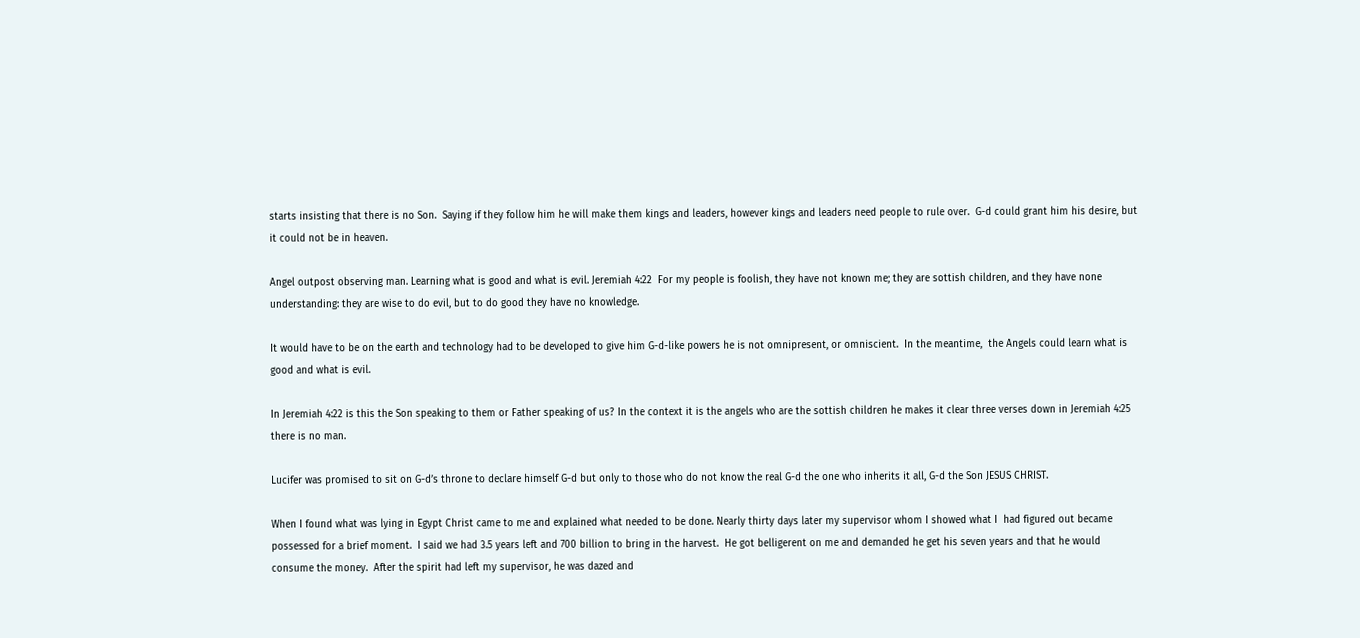starts insisting that there is no Son.  Saying if they follow him he will make them kings and leaders, however kings and leaders need people to rule over.  G-d could grant him his desire, but it could not be in heaven.

Angel outpost observing man. Learning what is good and what is evil. Jeremiah 4:22  For my people is foolish, they have not known me; they are sottish children, and they have none understanding: they are wise to do evil, but to do good they have no knowledge.

It would have to be on the earth and technology had to be developed to give him G-d-like powers he is not omnipresent, or omniscient.  In the meantime,  the Angels could learn what is good and what is evil.

In Jeremiah 4:22 is this the Son speaking to them or Father speaking of us? In the context it is the angels who are the sottish children he makes it clear three verses down in Jeremiah 4:25 there is no man.

Lucifer was promised to sit on G-d’s throne to declare himself G-d but only to those who do not know the real G-d the one who inherits it all, G-d the Son JESUS CHRIST.

When I found what was lying in Egypt Christ came to me and explained what needed to be done. Nearly thirty days later my supervisor whom I showed what I  had figured out became possessed for a brief moment.  I said we had 3.5 years left and 700 billion to bring in the harvest.  He got belligerent on me and demanded he get his seven years and that he would consume the money.  After the spirit had left my supervisor, he was dazed and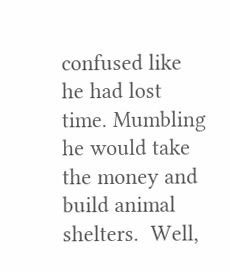confused like he had lost time. Mumbling he would take the money and build animal shelters.  Well,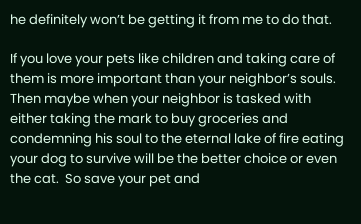he definitely won’t be getting it from me to do that.

If you love your pets like children and taking care of them is more important than your neighbor’s souls. Then maybe when your neighbor is tasked with either taking the mark to buy groceries and condemning his soul to the eternal lake of fire eating your dog to survive will be the better choice or even the cat.  So save your pet and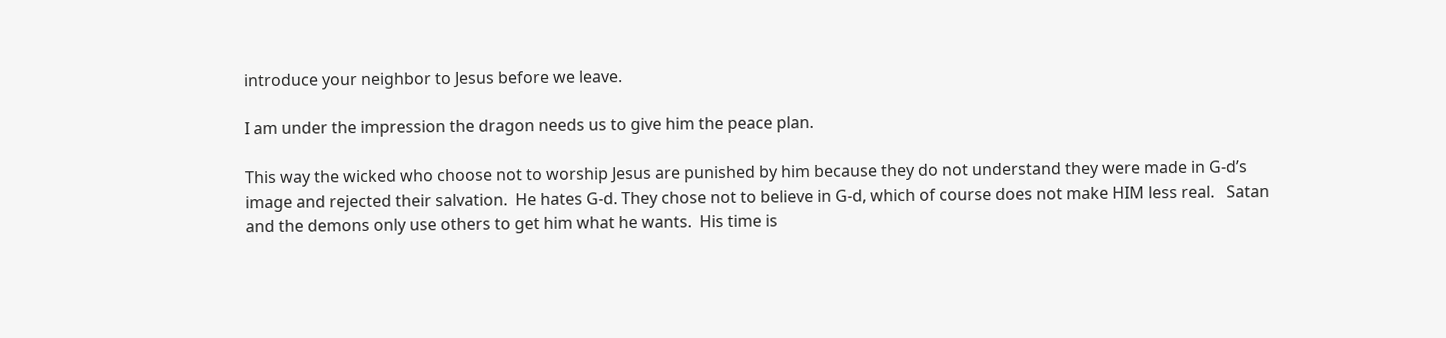introduce your neighbor to Jesus before we leave.

I am under the impression the dragon needs us to give him the peace plan.

This way the wicked who choose not to worship Jesus are punished by him because they do not understand they were made in G-d’s image and rejected their salvation.  He hates G-d. They chose not to believe in G-d, which of course does not make HIM less real.   Satan and the demons only use others to get him what he wants.  His time is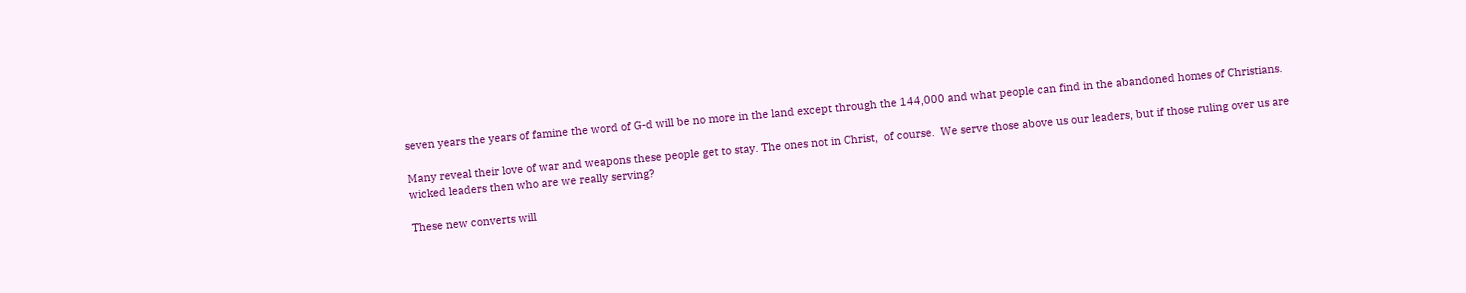seven years the years of famine the word of G-d will be no more in the land except through the 144,000 and what people can find in the abandoned homes of Christians.

Many reveal their love of war and weapons these people get to stay. The ones not in Christ,  of course.  We serve those above us our leaders, but if those ruling over us are wicked leaders then who are we really serving?

These new converts will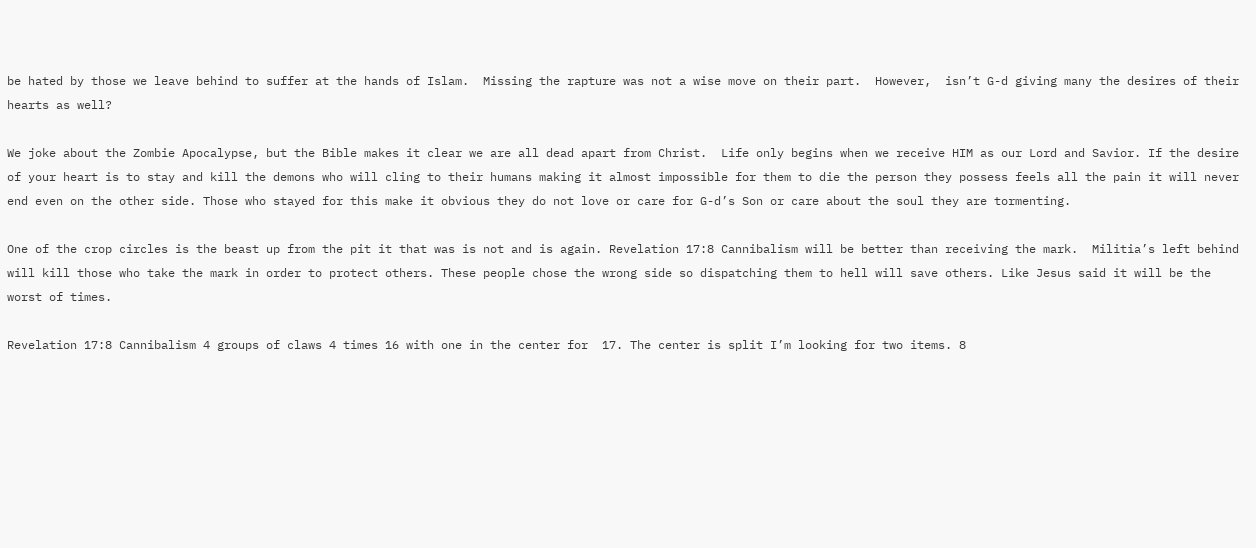be hated by those we leave behind to suffer at the hands of Islam.  Missing the rapture was not a wise move on their part.  However,  isn’t G-d giving many the desires of their hearts as well?

We joke about the Zombie Apocalypse, but the Bible makes it clear we are all dead apart from Christ.  Life only begins when we receive HIM as our Lord and Savior. If the desire of your heart is to stay and kill the demons who will cling to their humans making it almost impossible for them to die the person they possess feels all the pain it will never end even on the other side. Those who stayed for this make it obvious they do not love or care for G-d’s Son or care about the soul they are tormenting.

One of the crop circles is the beast up from the pit it that was is not and is again. Revelation 17:8 Cannibalism will be better than receiving the mark.  Militia’s left behind will kill those who take the mark in order to protect others. These people chose the wrong side so dispatching them to hell will save others. Like Jesus said it will be the worst of times.

Revelation 17:8 Cannibalism 4 groups of claws 4 times 16 with one in the center for  17. The center is split I’m looking for two items. 8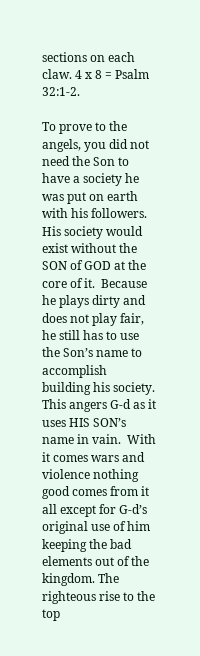sections on each claw. 4 x 8 = Psalm 32:1-2.

To prove to the angels, you did not need the Son to have a society he was put on earth with his followers.  His society would exist without the SON of GOD at the core of it.  Because he plays dirty and does not play fair, he still has to use the Son’s name to accomplish building his society. This angers G-d as it uses HIS SON’s name in vain.  With it comes wars and violence nothing good comes from it all except for G-d’s original use of him keeping the bad elements out of the kingdom. The righteous rise to the top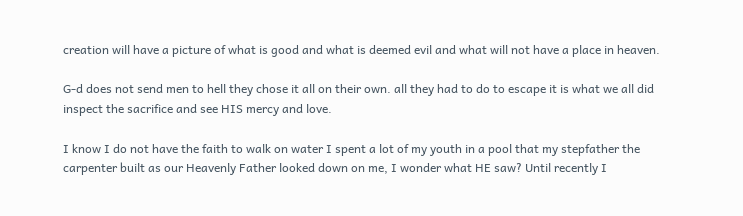creation will have a picture of what is good and what is deemed evil and what will not have a place in heaven.

G-d does not send men to hell they chose it all on their own. all they had to do to escape it is what we all did inspect the sacrifice and see HIS mercy and love.

I know I do not have the faith to walk on water I spent a lot of my youth in a pool that my stepfather the carpenter built as our Heavenly Father looked down on me, I wonder what HE saw? Until recently I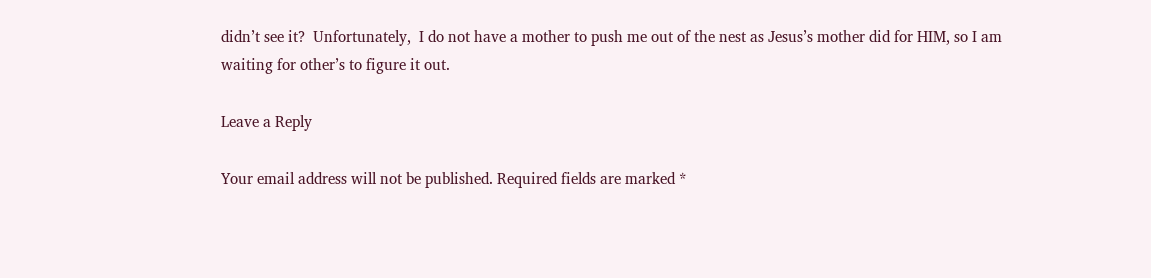didn’t see it?  Unfortunately,  I do not have a mother to push me out of the nest as Jesus’s mother did for HIM, so I am waiting for other’s to figure it out.

Leave a Reply

Your email address will not be published. Required fields are marked *